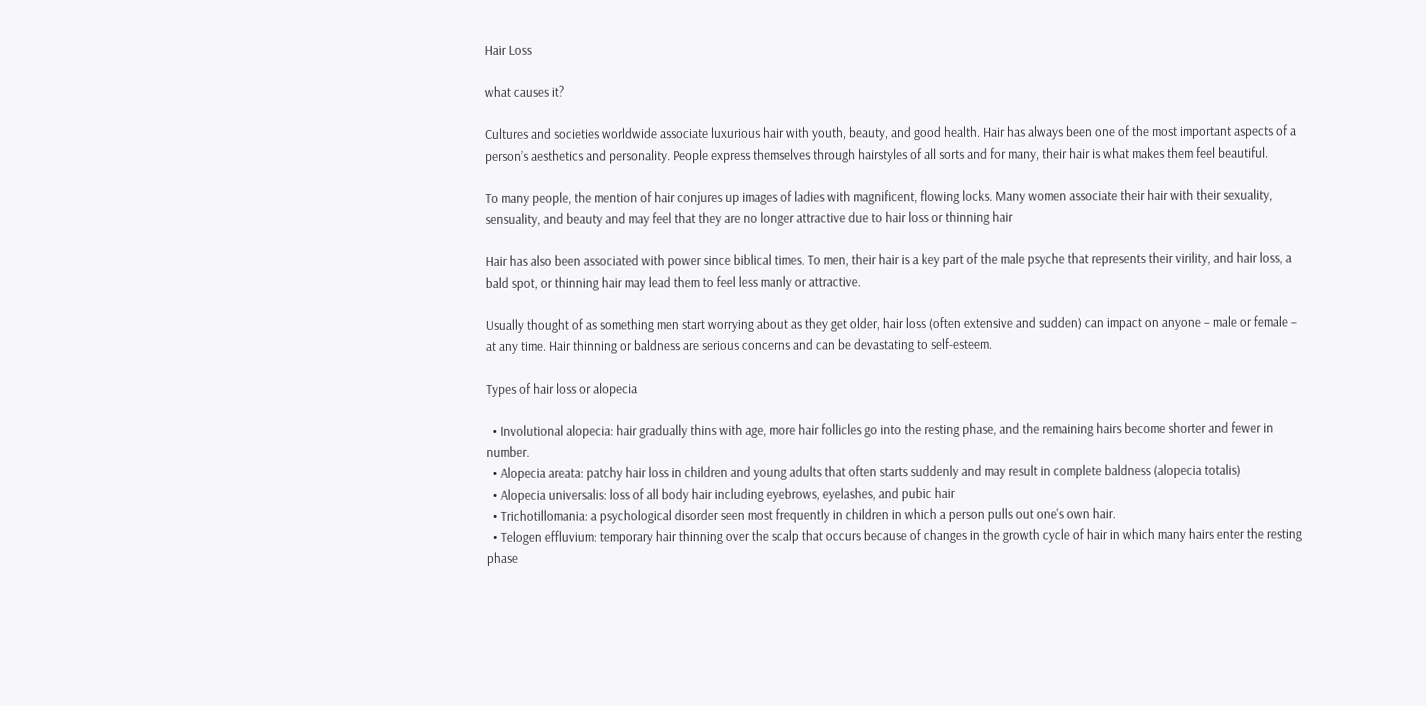Hair Loss

what causes it?

Cultures and societies worldwide associate luxurious hair with youth, beauty, and good health. Hair has always been one of the most important aspects of a person’s aesthetics and personality. People express themselves through hairstyles of all sorts and for many, their hair is what makes them feel beautiful.

To many people, the mention of hair conjures up images of ladies with magnificent, flowing locks. Many women associate their hair with their sexuality, sensuality, and beauty and may feel that they are no longer attractive due to hair loss or thinning hair

Hair has also been associated with power since biblical times. To men, their hair is a key part of the male psyche that represents their virility, and hair loss, a bald spot, or thinning hair may lead them to feel less manly or attractive.

Usually thought of as something men start worrying about as they get older, hair loss (often extensive and sudden) can impact on anyone – male or female – at any time. Hair thinning or baldness are serious concerns and can be devastating to self-esteem.

Types of hair loss or alopecia

  • Involutional alopecia: hair gradually thins with age, more hair follicles go into the resting phase, and the remaining hairs become shorter and fewer in number.
  • Alopecia areata: patchy hair loss in children and young adults that often starts suddenly and may result in complete baldness (alopecia totalis)
  • Alopecia universalis: loss of all body hair including eyebrows, eyelashes, and pubic hair
  • Trichotillomania: a psychological disorder seen most frequently in children in which a person pulls out one's own hair.
  • Telogen effluvium: temporary hair thinning over the scalp that occurs because of changes in the growth cycle of hair in which many hairs enter the resting phase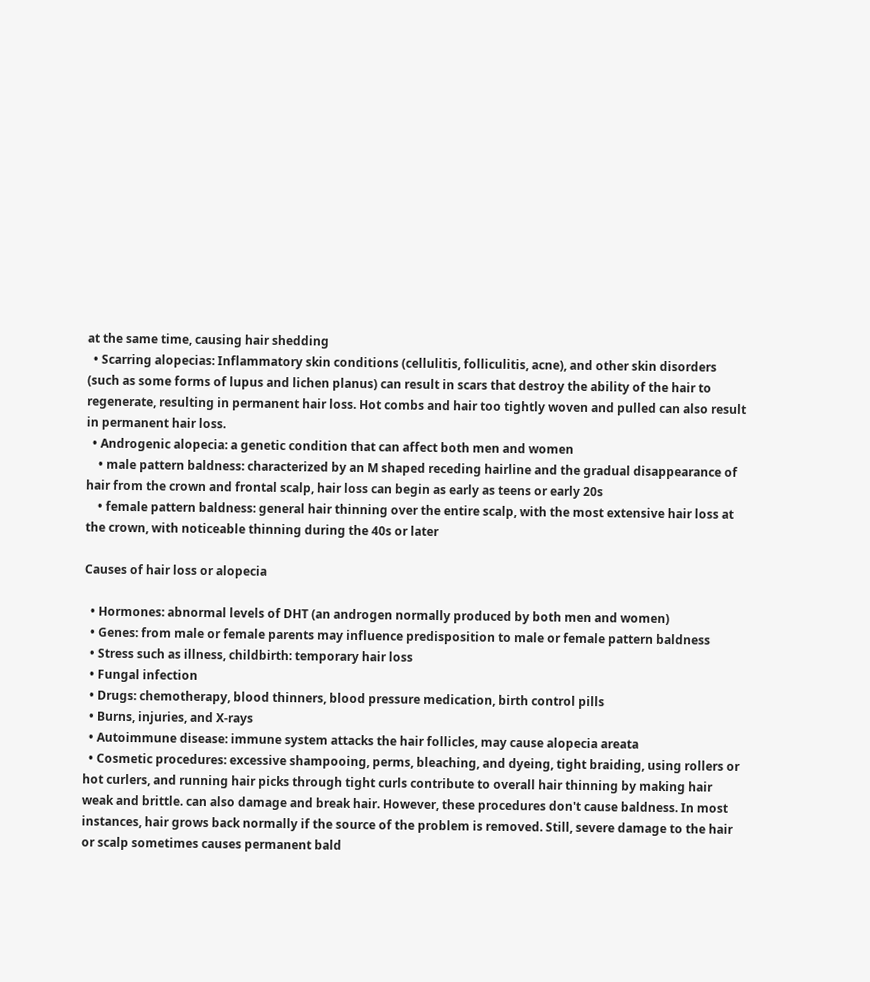at the same time, causing hair shedding
  • Scarring alopecias: Inflammatory skin conditions (cellulitis, folliculitis, acne), and other skin disorders (such as some forms of lupus and lichen planus) can result in scars that destroy the ability of the hair to regenerate, resulting in permanent hair loss. Hot combs and hair too tightly woven and pulled can also result in permanent hair loss.
  • Androgenic alopecia: a genetic condition that can affect both men and women
    • male pattern baldness: characterized by an M shaped receding hairline and the gradual disappearance of hair from the crown and frontal scalp, hair loss can begin as early as teens or early 20s
    • female pattern baldness: general hair thinning over the entire scalp, with the most extensive hair loss at the crown, with noticeable thinning during the 40s or later

Causes of hair loss or alopecia

  • Hormones: abnormal levels of DHT (an androgen normally produced by both men and women)
  • Genes: from male or female parents may influence predisposition to male or female pattern baldness
  • Stress such as illness, childbirth: temporary hair loss
  • Fungal infection
  • Drugs: chemotherapy, blood thinners, blood pressure medication, birth control pills
  • Burns, injuries, and X-rays
  • Autoimmune disease: immune system attacks the hair follicles, may cause alopecia areata
  • Cosmetic procedures: excessive shampooing, perms, bleaching, and dyeing, tight braiding, using rollers or hot curlers, and running hair picks through tight curls contribute to overall hair thinning by making hair weak and brittle. can also damage and break hair. However, these procedures don't cause baldness. In most instances, hair grows back normally if the source of the problem is removed. Still, severe damage to the hair or scalp sometimes causes permanent bald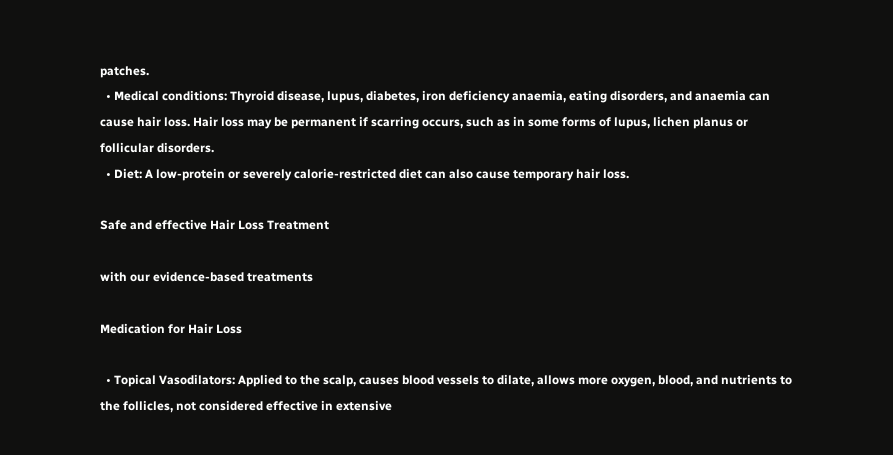patches.
  • Medical conditions: Thyroid disease, lupus, diabetes, iron deficiency anaemia, eating disorders, and anaemia can cause hair loss. Hair loss may be permanent if scarring occurs, such as in some forms of lupus, lichen planus or follicular disorders.
  • Diet: A low-protein or severely calorie-restricted diet can also cause temporary hair loss.

Safe and effective Hair Loss Treatment

with our evidence-based treatments

Medication for Hair Loss

  • Topical Vasodilators: Applied to the scalp, causes blood vessels to dilate, allows more oxygen, blood, and nutrients to the follicles, not considered effective in extensive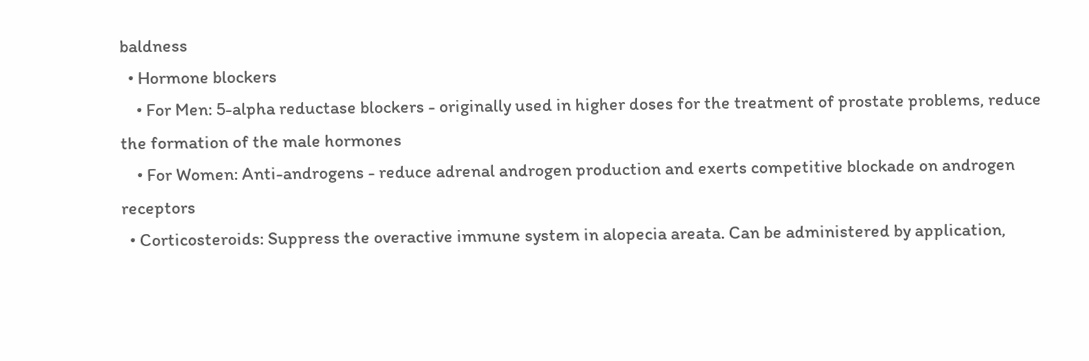baldness
  • Hormone blockers
    • For Men: 5-alpha reductase blockers - originally used in higher doses for the treatment of prostate problems, reduce the formation of the male hormones
    • For Women: Anti-androgens - reduce adrenal androgen production and exerts competitive blockade on androgen receptors
  • Corticosteroids: Suppress the overactive immune system in alopecia areata. Can be administered by application,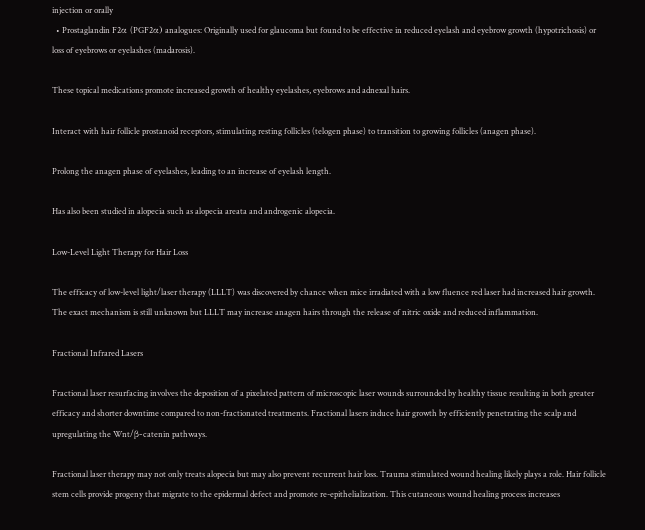injection or orally
  • Prostaglandin F2α (PGF2α) analogues: Originally used for glaucoma but found to be effective in reduced eyelash and eyebrow growth (hypotrichosis) or loss of eyebrows or eyelashes (madarosis).

These topical medications promote increased growth of healthy eyelashes, eyebrows and adnexal hairs.

Interact with hair follicle prostanoid receptors, stimulating resting follicles (telogen phase) to transition to growing follicles (anagen phase).

Prolong the anagen phase of eyelashes, leading to an increase of eyelash length.

Has also been studied in alopecia such as alopecia areata and androgenic alopecia.

Low-Level Light Therapy for Hair Loss

The efficacy of low-level light/laser therapy (LLLT) was discovered by chance when mice irradiated with a low fluence red laser had increased hair growth. The exact mechanism is still unknown but LLLT may increase anagen hairs through the release of nitric oxide and reduced inflammation.

Fractional Infrared Lasers

Fractional laser resurfacing involves the deposition of a pixelated pattern of microscopic laser wounds surrounded by healthy tissue resulting in both greater efficacy and shorter downtime compared to non-fractionated treatments. Fractional lasers induce hair growth by efficiently penetrating the scalp and upregulating the Wnt/β-catenin pathways.

Fractional laser therapy may not only treats alopecia but may also prevent recurrent hair loss. Trauma stimulated wound healing likely plays a role. Hair follicle stem cells provide progeny that migrate to the epidermal defect and promote re-epithelialization. This cutaneous wound healing process increases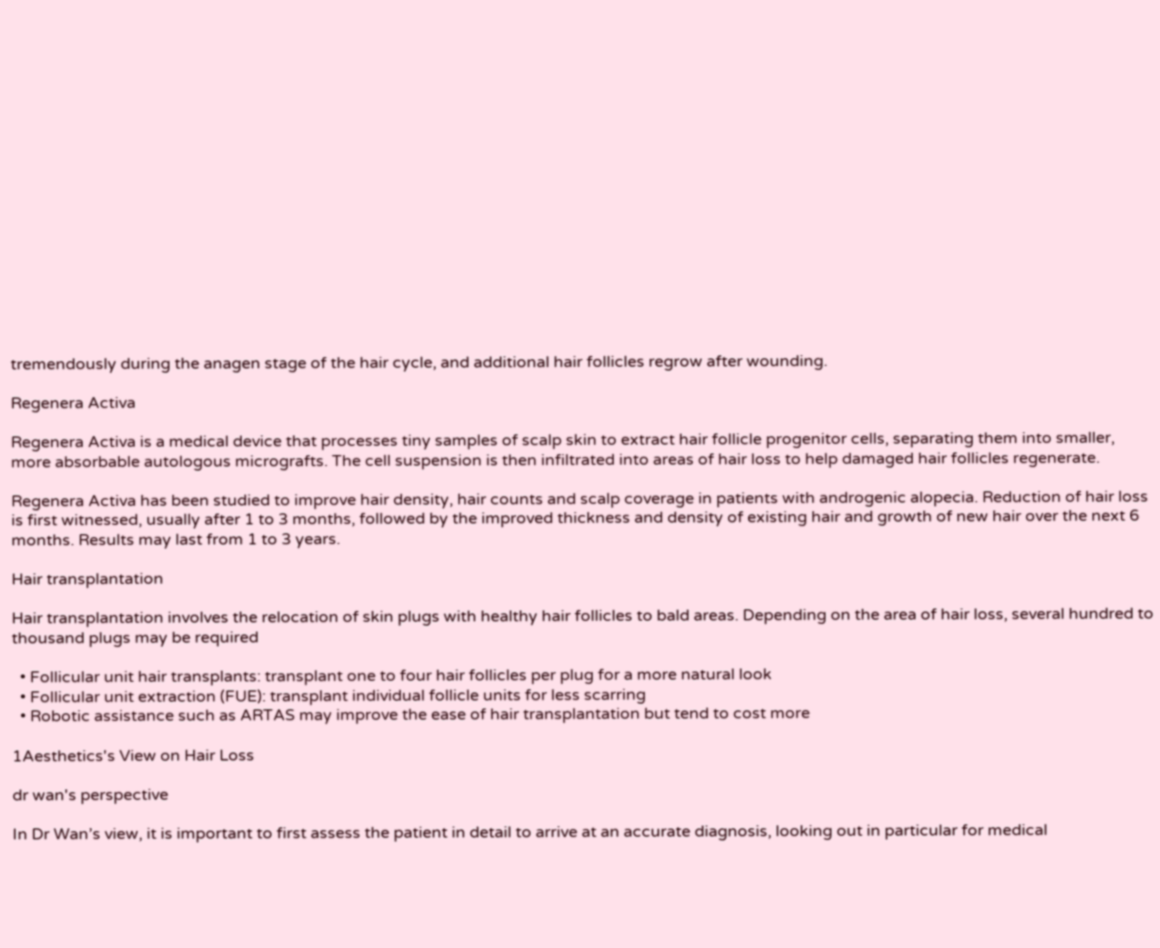tremendously during the anagen stage of the hair cycle, and additional hair follicles regrow after wounding.

Regenera Activa

Regenera Activa is a medical device that processes tiny samples of scalp skin to extract hair follicle progenitor cells, separating them into smaller, more absorbable autologous micrografts. The cell suspension is then infiltrated into areas of hair loss to help damaged hair follicles regenerate.

Regenera Activa has been studied to improve hair density, hair counts and scalp coverage in patients with androgenic alopecia. Reduction of hair loss is first witnessed, usually after 1 to 3 months, followed by the improved thickness and density of existing hair and growth of new hair over the next 6 months. Results may last from 1 to 3 years.

Hair transplantation

Hair transplantation involves the relocation of skin plugs with healthy hair follicles to bald areas. Depending on the area of hair loss, several hundred to thousand plugs may be required

  • Follicular unit hair transplants: transplant one to four hair follicles per plug for a more natural look
  • Follicular unit extraction (FUE): transplant individual follicle units for less scarring
  • Robotic assistance such as ARTAS may improve the ease of hair transplantation but tend to cost more

1Aesthetics's View on Hair Loss

dr wan's perspective

In Dr Wan’s view, it is important to first assess the patient in detail to arrive at an accurate diagnosis, looking out in particular for medical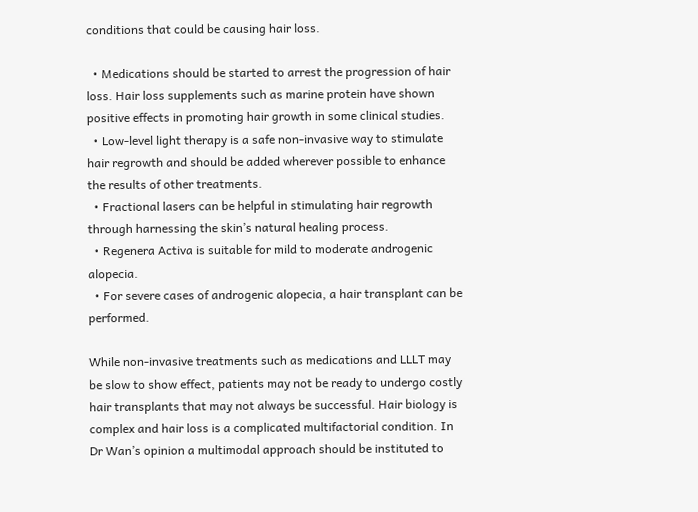conditions that could be causing hair loss.

  • Medications should be started to arrest the progression of hair loss. Hair loss supplements such as marine protein have shown positive effects in promoting hair growth in some clinical studies.
  • Low-level light therapy is a safe non-invasive way to stimulate hair regrowth and should be added wherever possible to enhance the results of other treatments.
  • Fractional lasers can be helpful in stimulating hair regrowth through harnessing the skin’s natural healing process.
  • Regenera Activa is suitable for mild to moderate androgenic alopecia.
  • For severe cases of androgenic alopecia, a hair transplant can be performed.

While non-invasive treatments such as medications and LLLT may be slow to show effect, patients may not be ready to undergo costly hair transplants that may not always be successful. Hair biology is complex and hair loss is a complicated multifactorial condition. In Dr Wan’s opinion a multimodal approach should be instituted to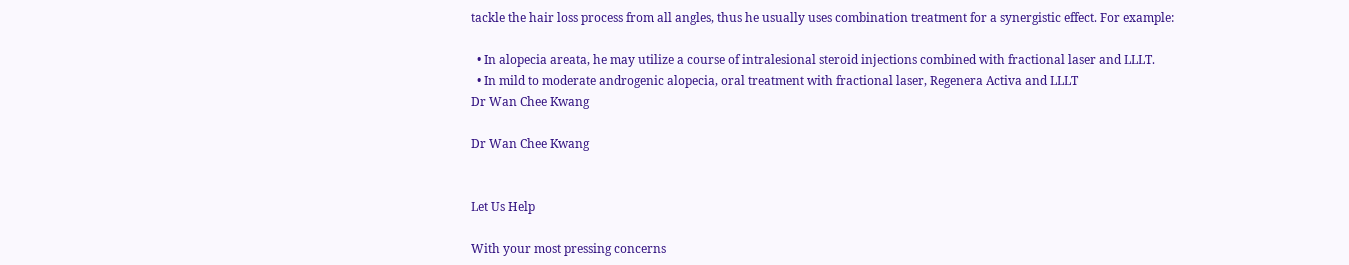tackle the hair loss process from all angles, thus he usually uses combination treatment for a synergistic effect. For example:

  • In alopecia areata, he may utilize a course of intralesional steroid injections combined with fractional laser and LLLT.
  • In mild to moderate androgenic alopecia, oral treatment with fractional laser, Regenera Activa and LLLT
Dr Wan Chee Kwang

Dr Wan Chee Kwang


Let Us Help

With your most pressing concerns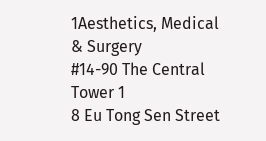1Aesthetics, Medical & Surgery
#14-90 The Central Tower 1
8 Eu Tong Sen Street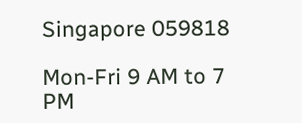Singapore 059818

Mon-Fri 9 AM to 7 PM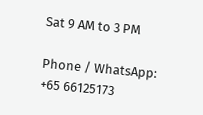Sat 9 AM to 3 PM

Phone / WhatsApp:
+65 66125173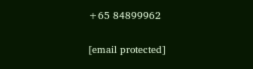+65 84899962

[email protected]